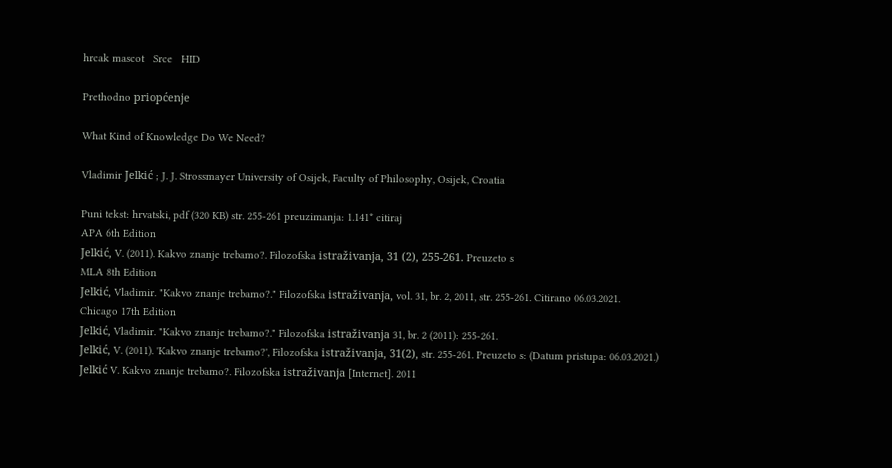hrcak mascot   Srce   HID

Prethodno priopćenje

What Kind of Knowledge Do We Need?

Vladimir Jelkić ; J. J. Strossmayer University of Osijek, Faculty of Philosophy, Osijek, Croatia

Puni tekst: hrvatski, pdf (320 KB) str. 255-261 preuzimanja: 1.141* citiraj
APA 6th Edition
Jelkić, V. (2011). Kakvo znanje trebamo?. Filozofska istraživanja, 31 (2), 255-261. Preuzeto s
MLA 8th Edition
Jelkić, Vladimir. "Kakvo znanje trebamo?." Filozofska istraživanja, vol. 31, br. 2, 2011, str. 255-261. Citirano 06.03.2021.
Chicago 17th Edition
Jelkić, Vladimir. "Kakvo znanje trebamo?." Filozofska istraživanja 31, br. 2 (2011): 255-261.
Jelkić, V. (2011). 'Kakvo znanje trebamo?', Filozofska istraživanja, 31(2), str. 255-261. Preuzeto s: (Datum pristupa: 06.03.2021.)
Jelkić V. Kakvo znanje trebamo?. Filozofska istraživanja [Internet]. 2011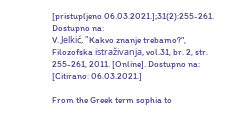[pristupljeno 06.03.2021.];31(2):255-261. Dostupno na:
V. Jelkić, "Kakvo znanje trebamo?", Filozofska istraživanja, vol.31, br. 2, str. 255-261, 2011. [Online]. Dostupno na: [Citirano: 06.03.2021.]

From the Greek term sophia to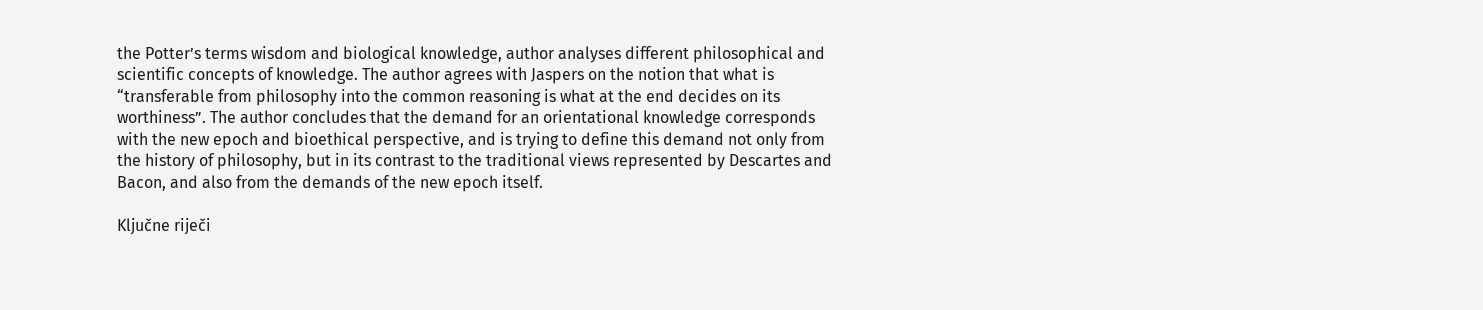the Potter’s terms wisdom and biological knowledge, author analyses different philosophical and scientific concepts of knowledge. The author agrees with Jaspers on the notion that what is “transferable from philosophy into the common reasoning is what at the end decides on its worthiness”. The author concludes that the demand for an orientational knowledge corresponds with the new epoch and bioethical perspective, and is trying to define this demand not only from the history of philosophy, but in its contrast to the traditional views represented by Descartes and Bacon, and also from the demands of the new epoch itself.

Ključne riječi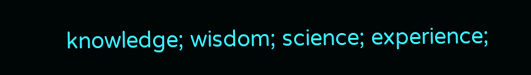knowledge; wisdom; science; experience;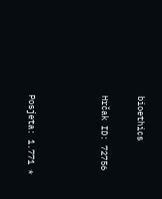bioethics

Hrčak ID: 72756



Posjeta: 1.771 *